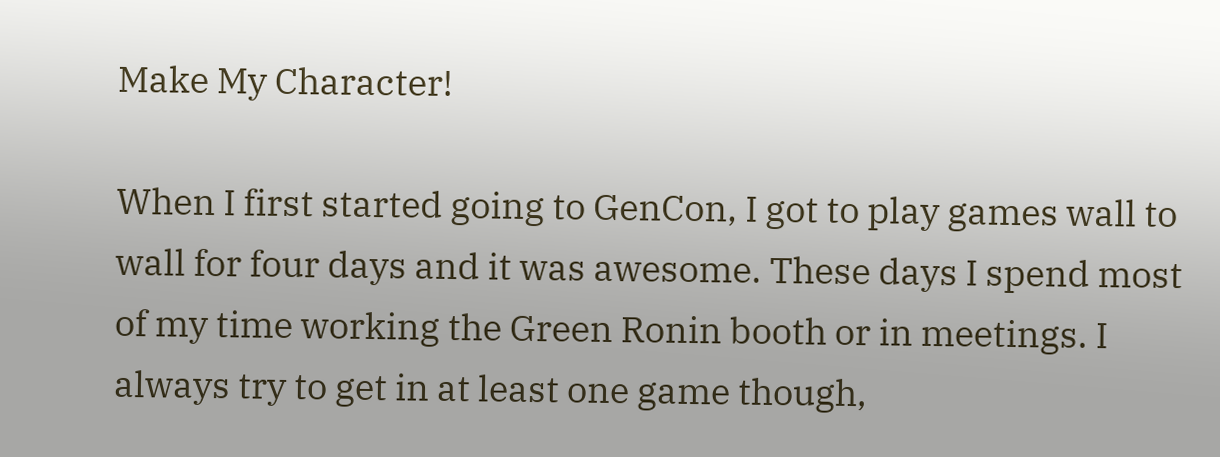Make My Character!

When I first started going to GenCon, I got to play games wall to wall for four days and it was awesome. These days I spend most of my time working the Green Ronin booth or in meetings. I always try to get in at least one game though,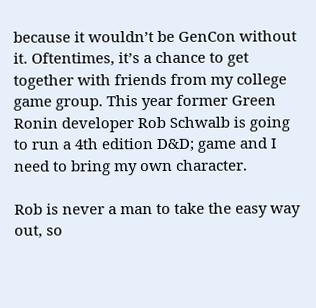because it wouldn’t be GenCon without it. Oftentimes, it’s a chance to get together with friends from my college game group. This year former Green Ronin developer Rob Schwalb is going to run a 4th edition D&D; game and I need to bring my own character.

Rob is never a man to take the easy way out, so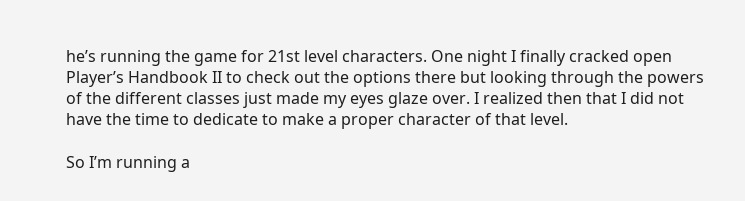he’s running the game for 21st level characters. One night I finally cracked open Player’s Handbook II to check out the options there but looking through the powers of the different classes just made my eyes glaze over. I realized then that I did not have the time to dedicate to make a proper character of that level.

So I’m running a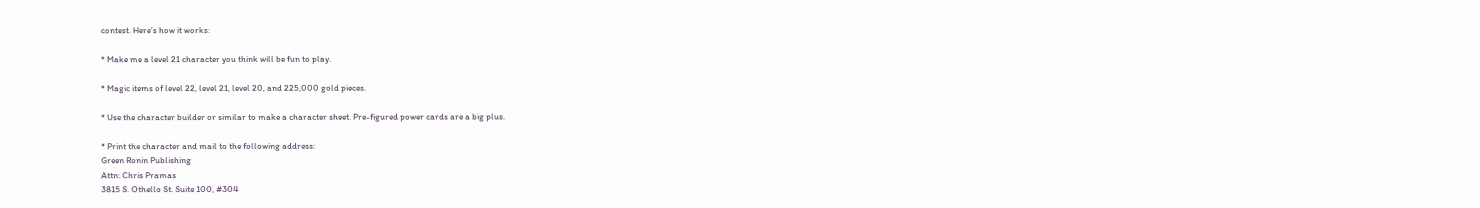contest. Here’s how it works:

* Make me a level 21 character you think will be fun to play.

* Magic items of level 22, level 21, level 20, and 225,000 gold pieces.

* Use the character builder or similar to make a character sheet. Pre-figured power cards are a big plus.

* Print the character and mail to the following address:
Green Ronin Publishing
Attn: Chris Pramas
3815 S. Othello St. Suite 100, #304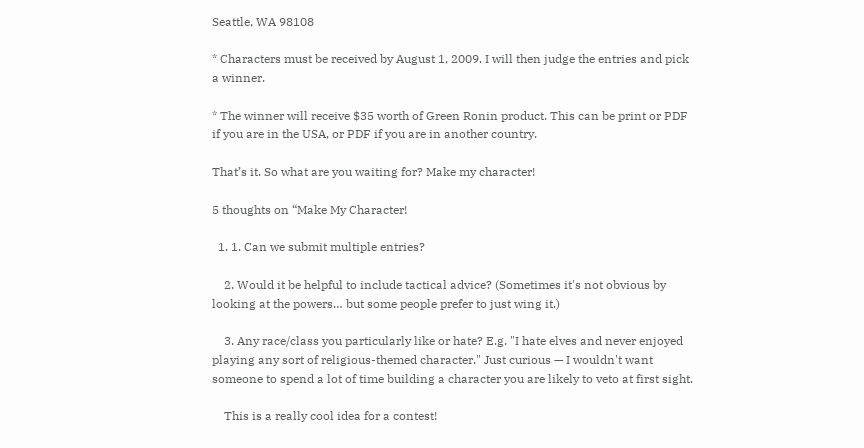Seattle, WA 98108

* Characters must be received by August 1, 2009. I will then judge the entries and pick a winner.

* The winner will receive $35 worth of Green Ronin product. This can be print or PDF if you are in the USA, or PDF if you are in another country.

That’s it. So what are you waiting for? Make my character!

5 thoughts on “Make My Character!

  1. 1. Can we submit multiple entries?

    2. Would it be helpful to include tactical advice? (Sometimes it's not obvious by looking at the powers… but some people prefer to just wing it.)

    3. Any race/class you particularly like or hate? E.g. "I hate elves and never enjoyed playing any sort of religious-themed character." Just curious — I wouldn't want someone to spend a lot of time building a character you are likely to veto at first sight.

    This is a really cool idea for a contest!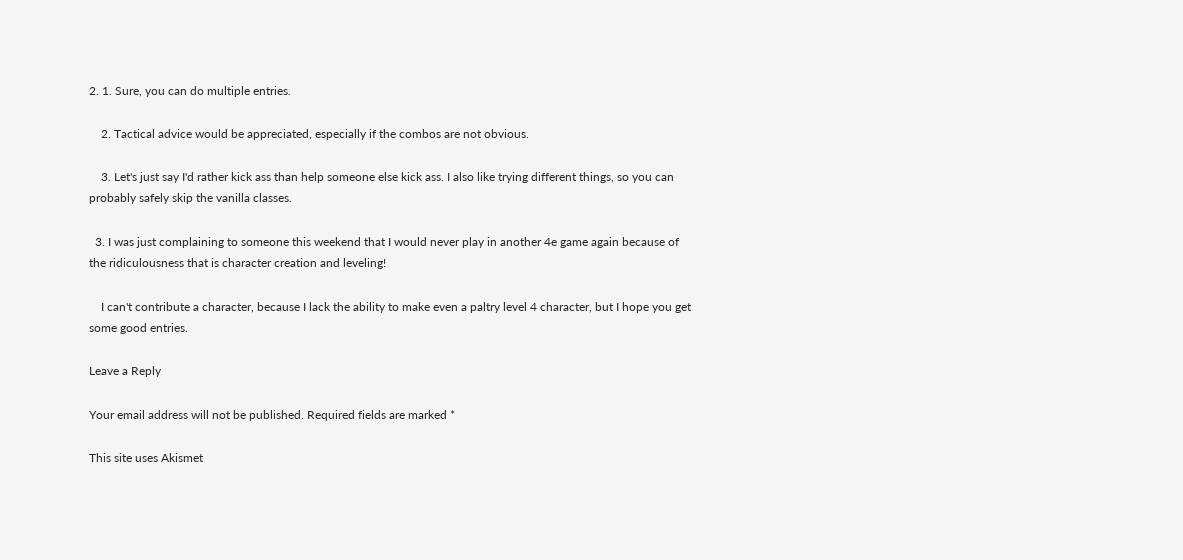2. 1. Sure, you can do multiple entries.

    2. Tactical advice would be appreciated, especially if the combos are not obvious.

    3. Let's just say I'd rather kick ass than help someone else kick ass. I also like trying different things, so you can probably safely skip the vanilla classes.

  3. I was just complaining to someone this weekend that I would never play in another 4e game again because of the ridiculousness that is character creation and leveling!

    I can't contribute a character, because I lack the ability to make even a paltry level 4 character, but I hope you get some good entries.

Leave a Reply

Your email address will not be published. Required fields are marked *

This site uses Akismet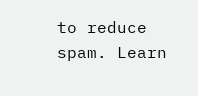to reduce spam. Learn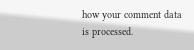how your comment data is processed.